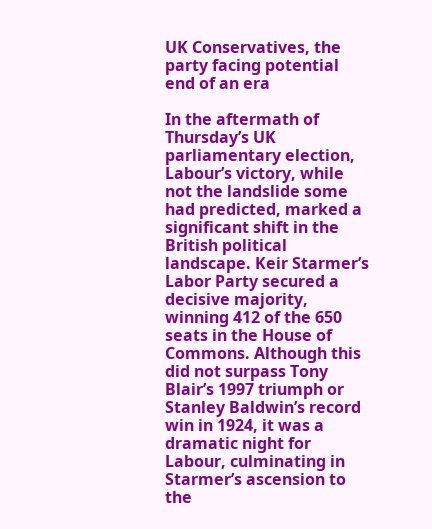UK Conservatives, the party facing potential end of an era

In the aftermath of Thursday’s UK parliamentary election, Labour’s victory, while not the landslide some had predicted, marked a significant shift in the British political landscape. Keir Starmer’s Labor Party secured a decisive majority, winning 412 of the 650 seats in the House of Commons. Although this did not surpass Tony Blair’s 1997 triumph or Stanley Baldwin’s record win in 1924, it was a dramatic night for Labour, culminating in Starmer’s ascension to the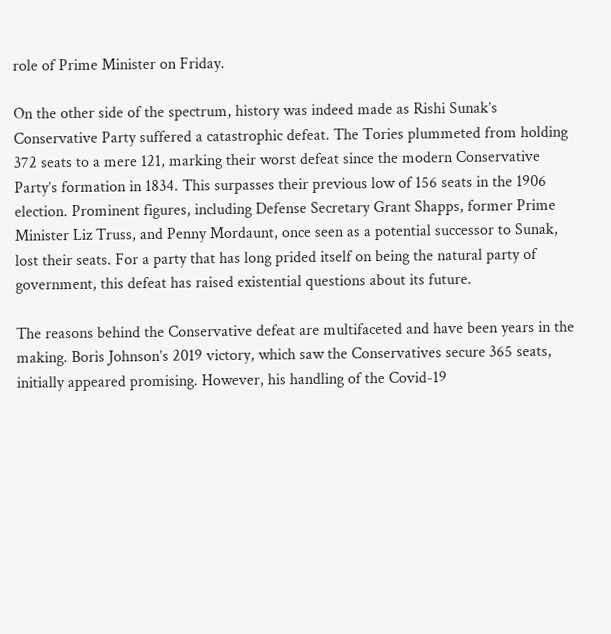role of Prime Minister on Friday.

On the other side of the spectrum, history was indeed made as Rishi Sunak’s Conservative Party suffered a catastrophic defeat. The Tories plummeted from holding 372 seats to a mere 121, marking their worst defeat since the modern Conservative Party’s formation in 1834. This surpasses their previous low of 156 seats in the 1906 election. Prominent figures, including Defense Secretary Grant Shapps, former Prime Minister Liz Truss, and Penny Mordaunt, once seen as a potential successor to Sunak, lost their seats. For a party that has long prided itself on being the natural party of government, this defeat has raised existential questions about its future.

The reasons behind the Conservative defeat are multifaceted and have been years in the making. Boris Johnson’s 2019 victory, which saw the Conservatives secure 365 seats, initially appeared promising. However, his handling of the Covid-19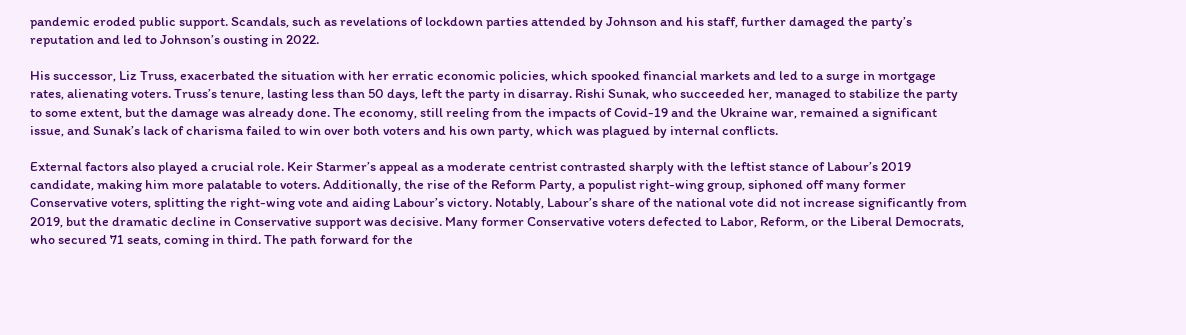pandemic eroded public support. Scandals, such as revelations of lockdown parties attended by Johnson and his staff, further damaged the party’s reputation and led to Johnson’s ousting in 2022.

His successor, Liz Truss, exacerbated the situation with her erratic economic policies, which spooked financial markets and led to a surge in mortgage rates, alienating voters. Truss’s tenure, lasting less than 50 days, left the party in disarray. Rishi Sunak, who succeeded her, managed to stabilize the party to some extent, but the damage was already done. The economy, still reeling from the impacts of Covid-19 and the Ukraine war, remained a significant issue, and Sunak’s lack of charisma failed to win over both voters and his own party, which was plagued by internal conflicts.

External factors also played a crucial role. Keir Starmer’s appeal as a moderate centrist contrasted sharply with the leftist stance of Labour’s 2019 candidate, making him more palatable to voters. Additionally, the rise of the Reform Party, a populist right-wing group, siphoned off many former Conservative voters, splitting the right-wing vote and aiding Labour’s victory. Notably, Labour’s share of the national vote did not increase significantly from 2019, but the dramatic decline in Conservative support was decisive. Many former Conservative voters defected to Labor, Reform, or the Liberal Democrats, who secured 71 seats, coming in third. The path forward for the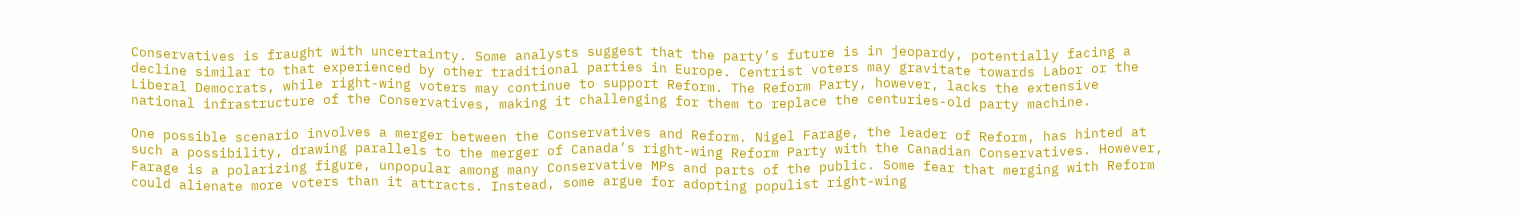Conservatives is fraught with uncertainty. Some analysts suggest that the party’s future is in jeopardy, potentially facing a decline similar to that experienced by other traditional parties in Europe. Centrist voters may gravitate towards Labor or the Liberal Democrats, while right-wing voters may continue to support Reform. The Reform Party, however, lacks the extensive national infrastructure of the Conservatives, making it challenging for them to replace the centuries-old party machine.

One possible scenario involves a merger between the Conservatives and Reform. Nigel Farage, the leader of Reform, has hinted at such a possibility, drawing parallels to the merger of Canada’s right-wing Reform Party with the Canadian Conservatives. However, Farage is a polarizing figure, unpopular among many Conservative MPs and parts of the public. Some fear that merging with Reform could alienate more voters than it attracts. Instead, some argue for adopting populist right-wing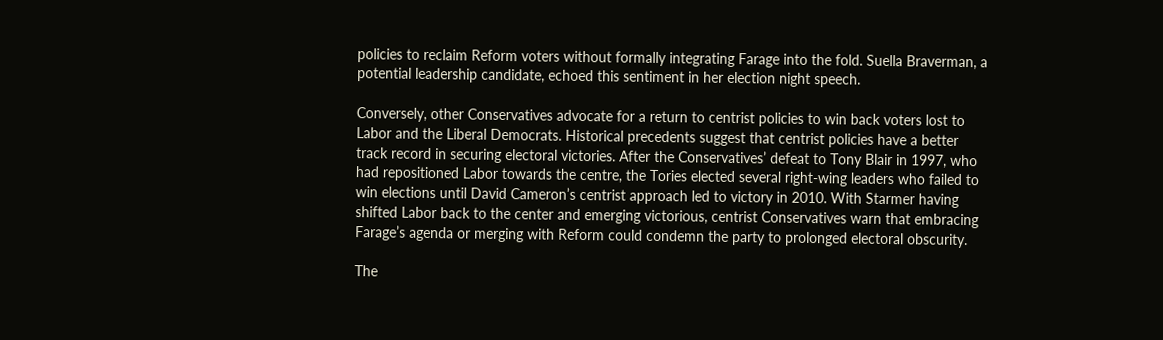policies to reclaim Reform voters without formally integrating Farage into the fold. Suella Braverman, a potential leadership candidate, echoed this sentiment in her election night speech.

Conversely, other Conservatives advocate for a return to centrist policies to win back voters lost to Labor and the Liberal Democrats. Historical precedents suggest that centrist policies have a better track record in securing electoral victories. After the Conservatives’ defeat to Tony Blair in 1997, who had repositioned Labor towards the centre, the Tories elected several right-wing leaders who failed to win elections until David Cameron’s centrist approach led to victory in 2010. With Starmer having shifted Labor back to the center and emerging victorious, centrist Conservatives warn that embracing Farage’s agenda or merging with Reform could condemn the party to prolonged electoral obscurity.

The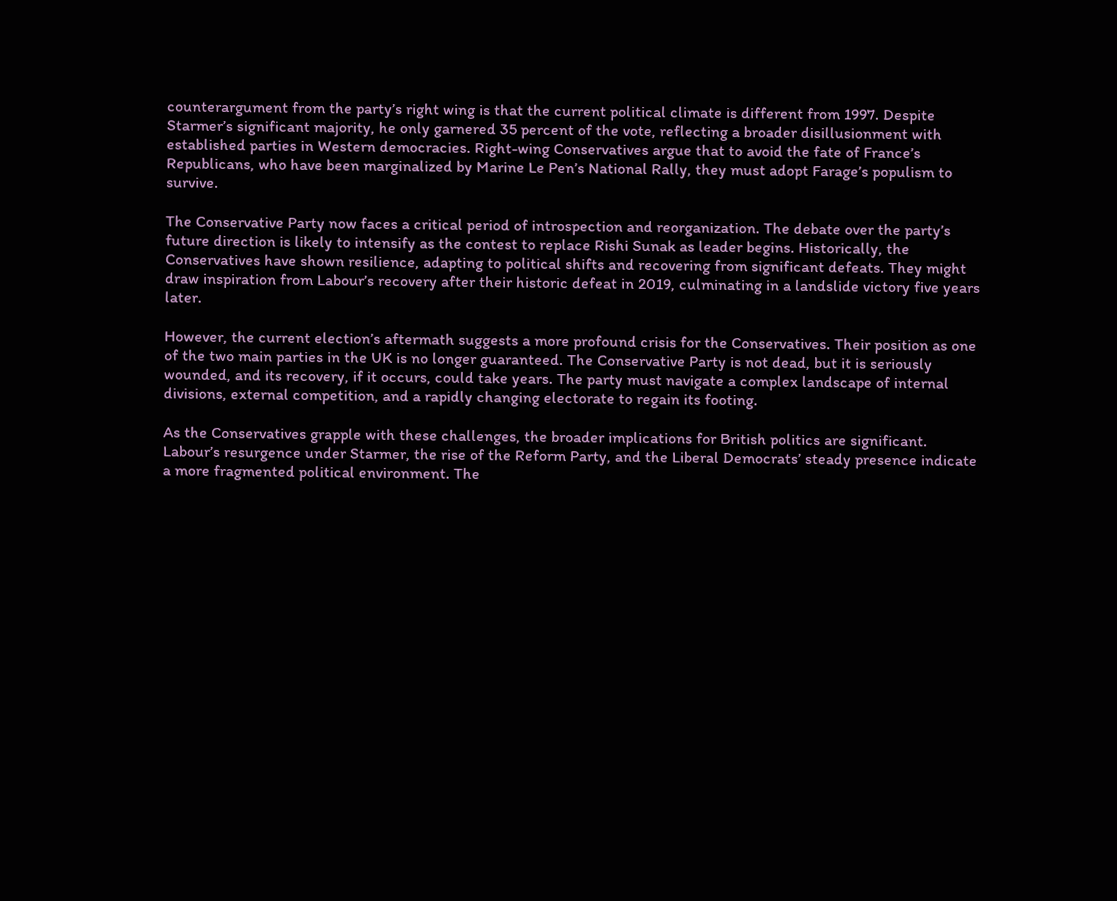counterargument from the party’s right wing is that the current political climate is different from 1997. Despite Starmer’s significant majority, he only garnered 35 percent of the vote, reflecting a broader disillusionment with established parties in Western democracies. Right-wing Conservatives argue that to avoid the fate of France’s Republicans, who have been marginalized by Marine Le Pen’s National Rally, they must adopt Farage’s populism to survive.

The Conservative Party now faces a critical period of introspection and reorganization. The debate over the party’s future direction is likely to intensify as the contest to replace Rishi Sunak as leader begins. Historically, the Conservatives have shown resilience, adapting to political shifts and recovering from significant defeats. They might draw inspiration from Labour’s recovery after their historic defeat in 2019, culminating in a landslide victory five years later.

However, the current election’s aftermath suggests a more profound crisis for the Conservatives. Their position as one of the two main parties in the UK is no longer guaranteed. The Conservative Party is not dead, but it is seriously wounded, and its recovery, if it occurs, could take years. The party must navigate a complex landscape of internal divisions, external competition, and a rapidly changing electorate to regain its footing.

As the Conservatives grapple with these challenges, the broader implications for British politics are significant. Labour’s resurgence under Starmer, the rise of the Reform Party, and the Liberal Democrats’ steady presence indicate a more fragmented political environment. The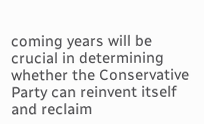coming years will be crucial in determining whether the Conservative Party can reinvent itself and reclaim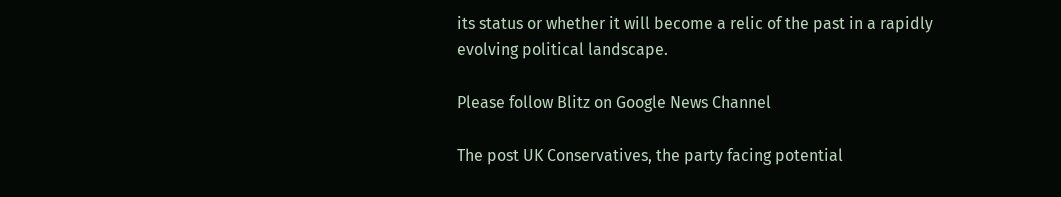its status or whether it will become a relic of the past in a rapidly evolving political landscape.

Please follow Blitz on Google News Channel

The post UK Conservatives, the party facing potential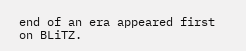end of an era appeared first on BLiTZ.